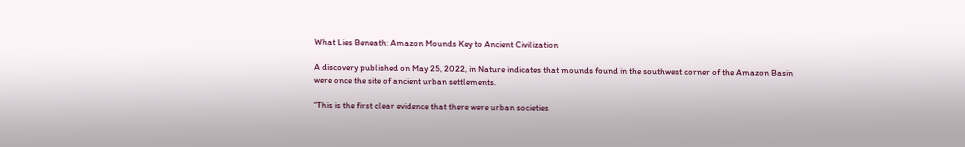What Lies Beneath: Amazon Mounds Key to Ancient Civilization

A discovery published on May 25, 2022, in Nature indicates that mounds found in the southwest corner of the Amazon Basin were once the site of ancient urban settlements.

“This is the first clear evidence that there were urban societies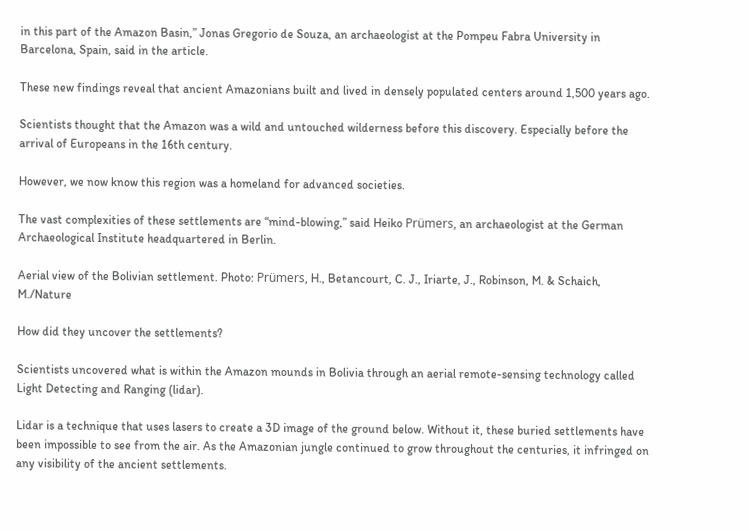in this part of the Amazon Basin,” Jonas Gregorio de Souza, an archaeologist at the Pompeu Fabra University in Barcelona, Spain, said in the article.

These new findings reveal that ancient Amazonians built and lived in densely populated centers around 1,500 years ago.

Scientists thought that the Amazon was a wild and untouched wilderness before this discovery. Especially before the arrival of Europeans in the 16th century.

However, we now know this region was a homeland for advanced societies.

The vast complexities of these settlements are “mind-blowing,” said Heiko Prümers, an archaeologist at the German Archaeological Institute headquartered in Berlin.

Aerial view of the Bolivian settlement. Photo: Prümers, H., Betancourt, C. J., Iriarte, J., Robinson, M. & Schaich, M./Nature

How did they uncover the settlements?

Scientists uncovered what is within the Amazon mounds in Bolivia through an aerial remote-sensing technology called Light Detecting and Ranging (lidar).

Lidar is a technique that uses lasers to create a 3D image of the ground below. Without it, these buried settlements have been impossible to see from the air. As the Amazonian jungle continued to grow throughout the centuries, it infringed on any visibility of the ancient settlements.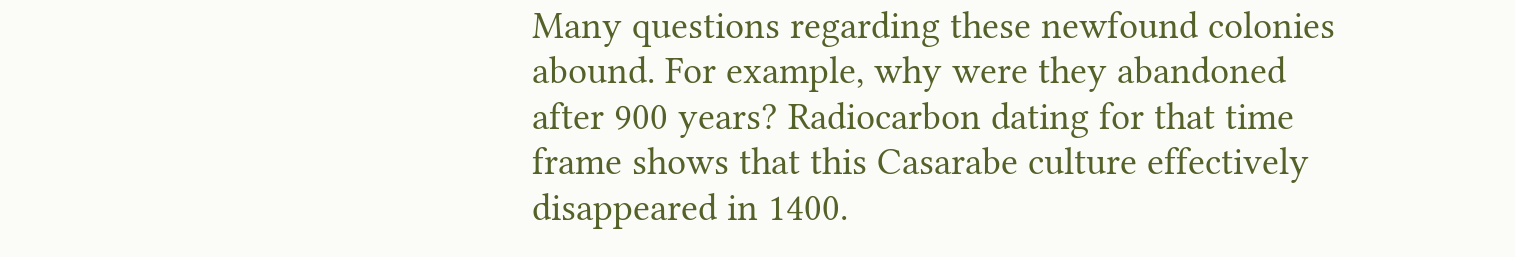Many questions regarding these newfound colonies abound. For example, why were they abandoned after 900 years? Radiocarbon dating for that time frame shows that this Casarabe culture effectively disappeared in 1400.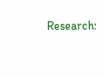Research: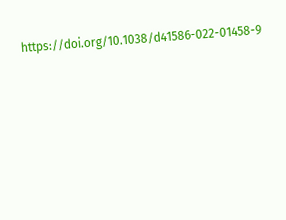https://doi.org/10.1038/d41586-022-01458-9